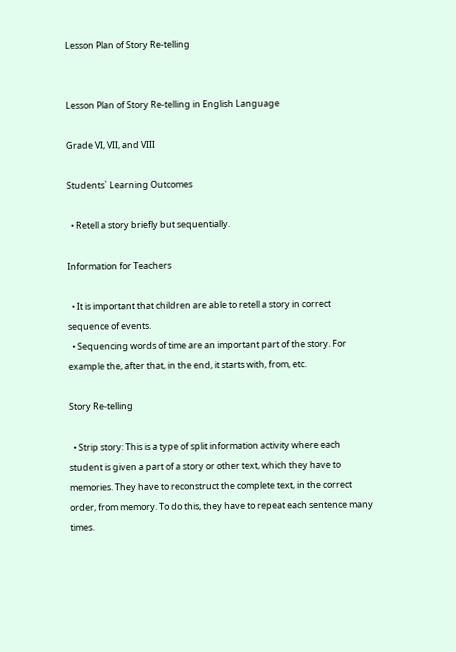Lesson Plan of Story Re-telling


Lesson Plan of Story Re-telling in English Language

Grade VI, VII, and VIII

Students` Learning Outcomes

  • Retell a story briefly but sequentially.

Information for Teachers

  • It is important that children are able to retell a story in correct sequence of events.
  • Sequencing words of time are an important part of the story. For example the, after that, in the end, it starts with, from, etc.

Story Re-telling

  • Strip story: This is a type of split information activity where each student is given a part of a story or other text, which they have to memories. They have to reconstruct the complete text, in the correct order, from memory. To do this, they have to repeat each sentence many times.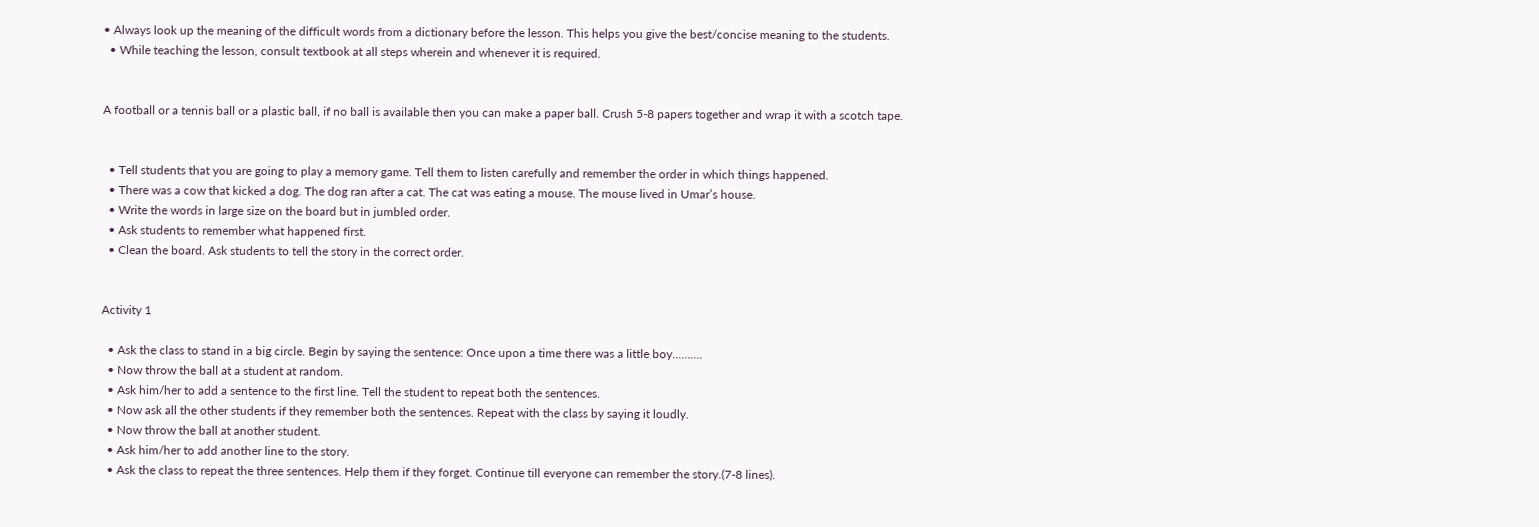• Always look up the meaning of the difficult words from a dictionary before the lesson. This helps you give the best/concise meaning to the students.
  • While teaching the lesson, consult textbook at all steps wherein and whenever it is required.


A football or a tennis ball or a plastic ball, if no ball is available then you can make a paper ball. Crush 5-8 papers together and wrap it with a scotch tape.


  • Tell students that you are going to play a memory game. Tell them to listen carefully and remember the order in which things happened.
  • There was a cow that kicked a dog. The dog ran after a cat. The cat was eating a mouse. The mouse lived in Umar’s house.
  • Write the words in large size on the board but in jumbled order.
  • Ask students to remember what happened first.
  • Clean the board. Ask students to tell the story in the correct order.


Activity 1

  • Ask the class to stand in a big circle. Begin by saying the sentence: Once upon a time there was a little boy……….
  • Now throw the ball at a student at random.
  • Ask him/her to add a sentence to the first line. Tell the student to repeat both the sentences.
  • Now ask all the other students if they remember both the sentences. Repeat with the class by saying it loudly.
  • Now throw the ball at another student.
  • Ask him/her to add another line to the story.
  • Ask the class to repeat the three sentences. Help them if they forget. Continue till everyone can remember the story.(7-8 lines).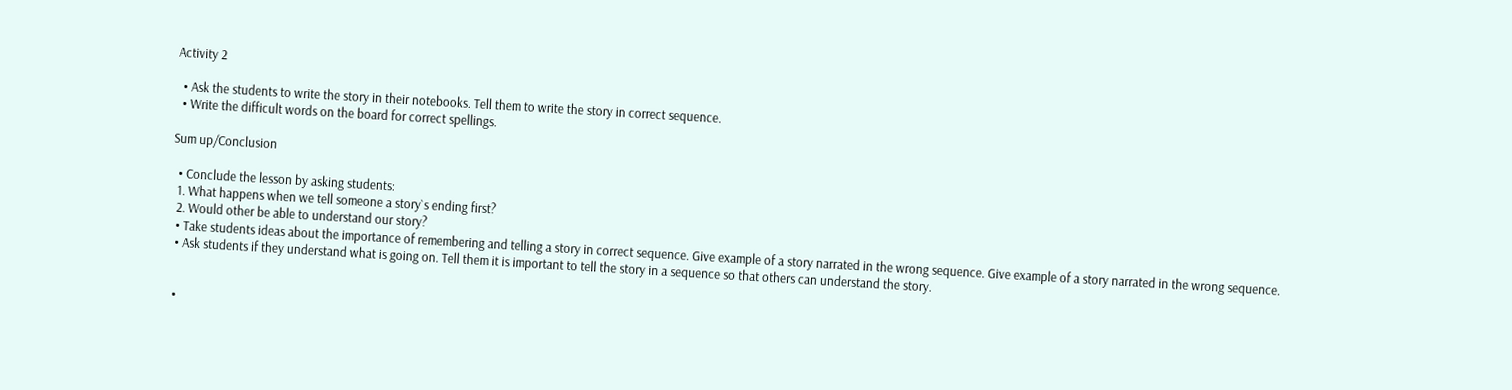Activity 2

  • Ask the students to write the story in their notebooks. Tell them to write the story in correct sequence.
  • Write the difficult words on the board for correct spellings.

Sum up/Conclusion

  • Conclude the lesson by asking students:
  1. What happens when we tell someone a story`s ending first?
  2. Would other be able to understand our story?
  • Take students ideas about the importance of remembering and telling a story in correct sequence. Give example of a story narrated in the wrong sequence. Give example of a story narrated in the wrong sequence.
  • Ask students if they understand what is going on. Tell them it is important to tell the story in a sequence so that others can understand the story.


  •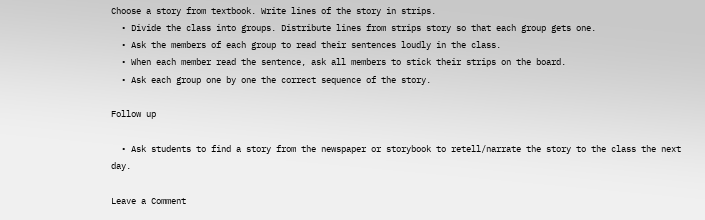Choose a story from textbook. Write lines of the story in strips.
  • Divide the class into groups. Distribute lines from strips story so that each group gets one.
  • Ask the members of each group to read their sentences loudly in the class.
  • When each member read the sentence, ask all members to stick their strips on the board.
  • Ask each group one by one the correct sequence of the story.

Follow up

  • Ask students to find a story from the newspaper or storybook to retell/narrate the story to the class the next day.

Leave a Comment